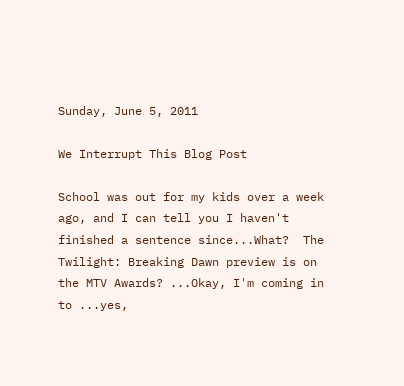Sunday, June 5, 2011

We Interrupt This Blog Post

School was out for my kids over a week ago, and I can tell you I haven't finished a sentence since...What?  The Twilight: Breaking Dawn preview is on the MTV Awards? ...Okay, I'm coming in to ...yes,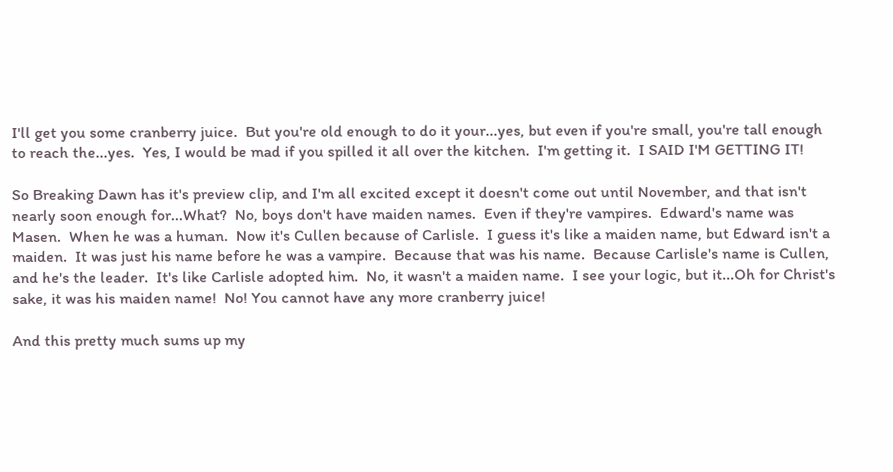I'll get you some cranberry juice.  But you're old enough to do it your...yes, but even if you're small, you're tall enough to reach the...yes.  Yes, I would be mad if you spilled it all over the kitchen.  I'm getting it.  I SAID I'M GETTING IT!

So Breaking Dawn has it's preview clip, and I'm all excited except it doesn't come out until November, and that isn't nearly soon enough for...What?  No, boys don't have maiden names.  Even if they're vampires.  Edward's name was Masen.  When he was a human.  Now it's Cullen because of Carlisle.  I guess it's like a maiden name, but Edward isn't a maiden.  It was just his name before he was a vampire.  Because that was his name.  Because Carlisle's name is Cullen, and he's the leader.  It's like Carlisle adopted him.  No, it wasn't a maiden name.  I see your logic, but it...Oh for Christ's sake, it was his maiden name!  No! You cannot have any more cranberry juice!

And this pretty much sums up my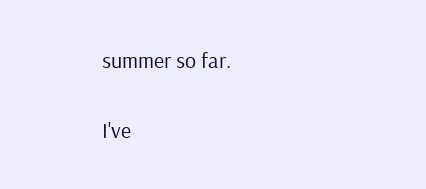summer so far.

I've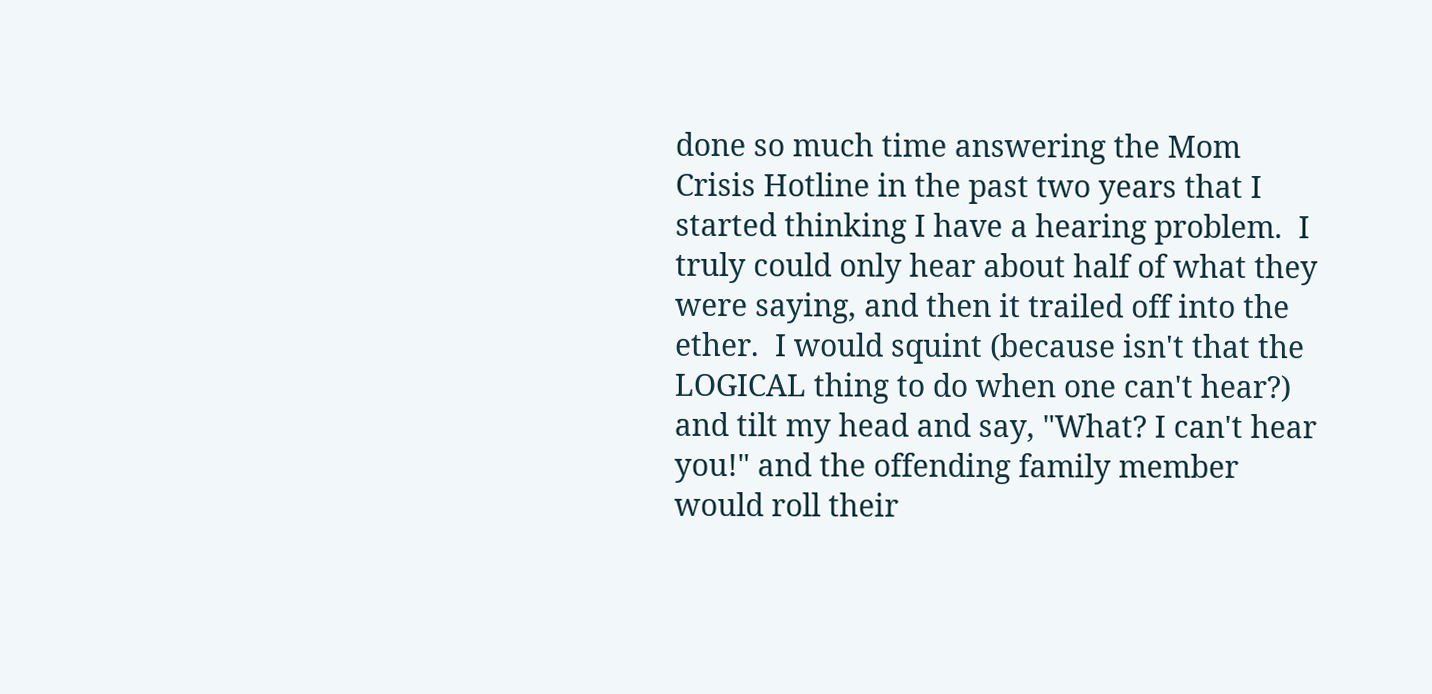done so much time answering the Mom Crisis Hotline in the past two years that I started thinking I have a hearing problem.  I truly could only hear about half of what they were saying, and then it trailed off into the ether.  I would squint (because isn't that the LOGICAL thing to do when one can't hear?) and tilt my head and say, "What? I can't hear you!" and the offending family member would roll their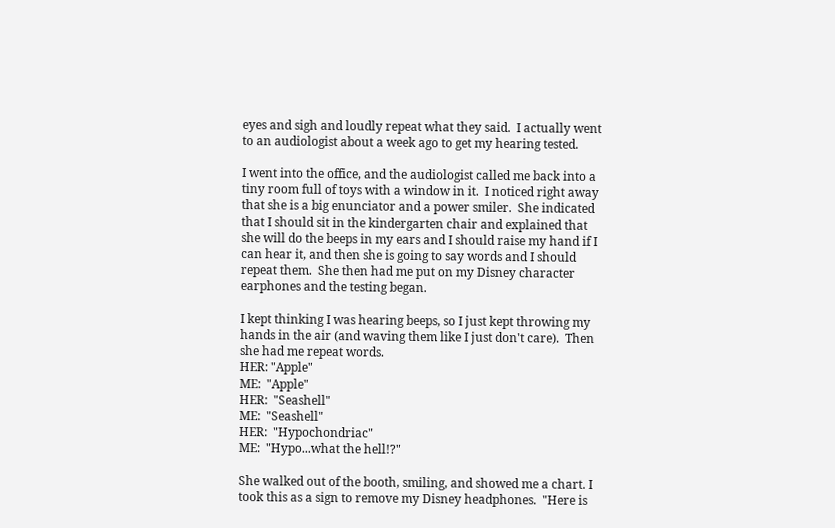eyes and sigh and loudly repeat what they said.  I actually went to an audiologist about a week ago to get my hearing tested.

I went into the office, and the audiologist called me back into a tiny room full of toys with a window in it.  I noticed right away that she is a big enunciator and a power smiler.  She indicated that I should sit in the kindergarten chair and explained that she will do the beeps in my ears and I should raise my hand if I can hear it, and then she is going to say words and I should repeat them.  She then had me put on my Disney character earphones and the testing began.

I kept thinking I was hearing beeps, so I just kept throwing my hands in the air (and waving them like I just don't care).  Then she had me repeat words.
HER: "Apple"
ME:  "Apple"
HER:  "Seashell"
ME:  "Seashell"
HER:  "Hypochondriac"
ME:  "Hypo...what the hell!?"

She walked out of the booth, smiling, and showed me a chart. I took this as a sign to remove my Disney headphones.  "Here is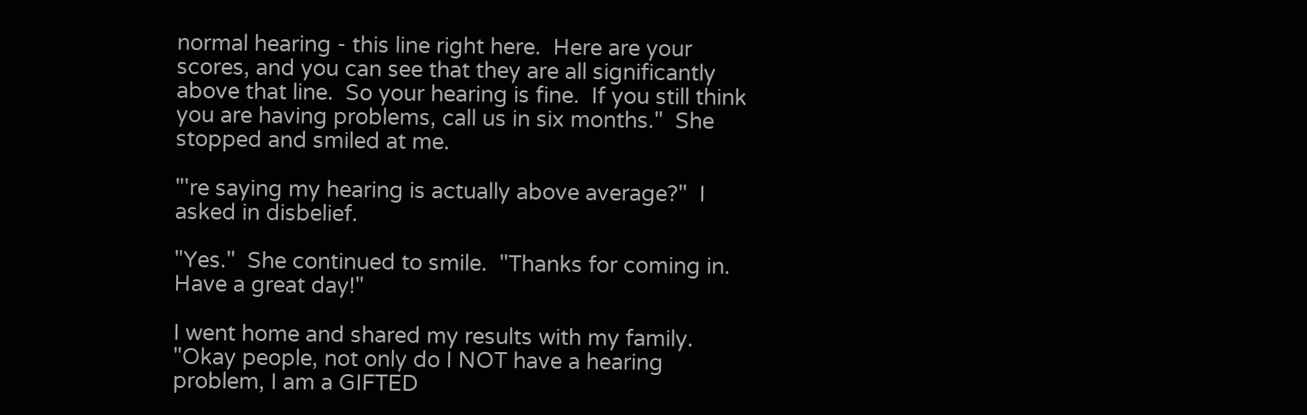normal hearing - this line right here.  Here are your scores, and you can see that they are all significantly above that line.  So your hearing is fine.  If you still think you are having problems, call us in six months."  She stopped and smiled at me.

"'re saying my hearing is actually above average?"  I asked in disbelief.

"Yes."  She continued to smile.  "Thanks for coming in. Have a great day!"

I went home and shared my results with my family.  "Okay people, not only do I NOT have a hearing problem, I am a GIFTED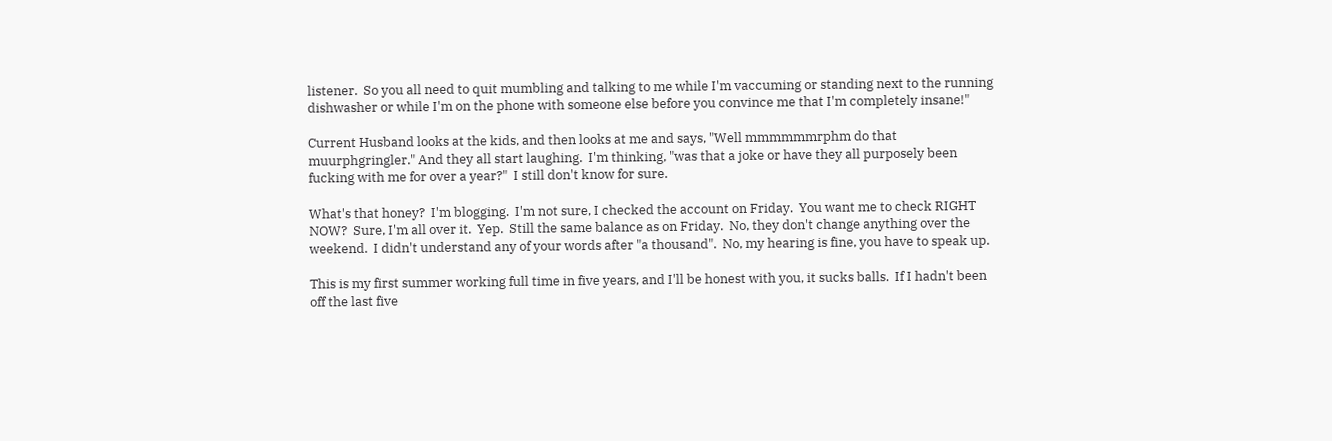listener.  So you all need to quit mumbling and talking to me while I'm vaccuming or standing next to the running dishwasher or while I'm on the phone with someone else before you convince me that I'm completely insane!"

Current Husband looks at the kids, and then looks at me and says, "Well mmmmmmrphm do that muurphgringler." And they all start laughing.  I'm thinking, "was that a joke or have they all purposely been fucking with me for over a year?"  I still don't know for sure.

What's that honey?  I'm blogging.  I'm not sure, I checked the account on Friday.  You want me to check RIGHT NOW?  Sure, I'm all over it.  Yep.  Still the same balance as on Friday.  No, they don't change anything over the weekend.  I didn't understand any of your words after "a thousand".  No, my hearing is fine, you have to speak up.

This is my first summer working full time in five years, and I'll be honest with you, it sucks balls.  If I hadn't been off the last five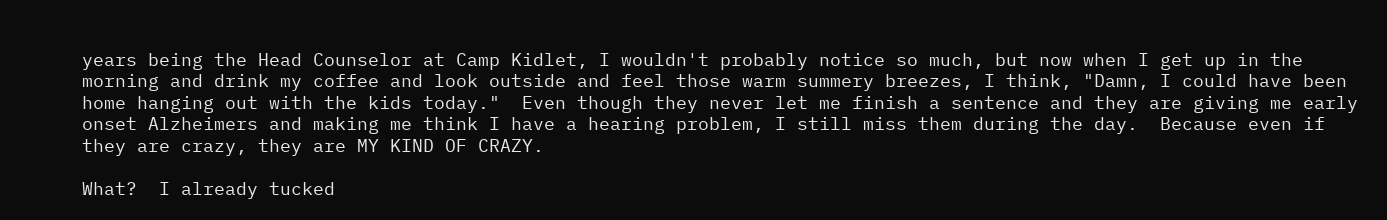years being the Head Counselor at Camp Kidlet, I wouldn't probably notice so much, but now when I get up in the morning and drink my coffee and look outside and feel those warm summery breezes, I think, "Damn, I could have been home hanging out with the kids today."  Even though they never let me finish a sentence and they are giving me early onset Alzheimers and making me think I have a hearing problem, I still miss them during the day.  Because even if they are crazy, they are MY KIND OF CRAZY.

What?  I already tucked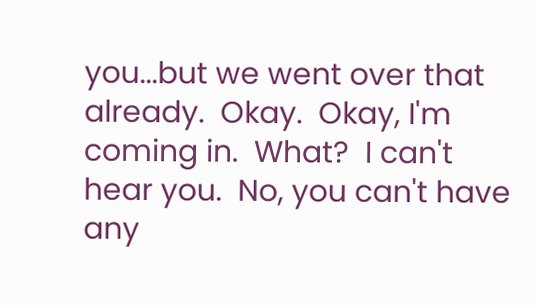you...but we went over that already.  Okay.  Okay, I'm coming in.  What?  I can't hear you.  No, you can't have any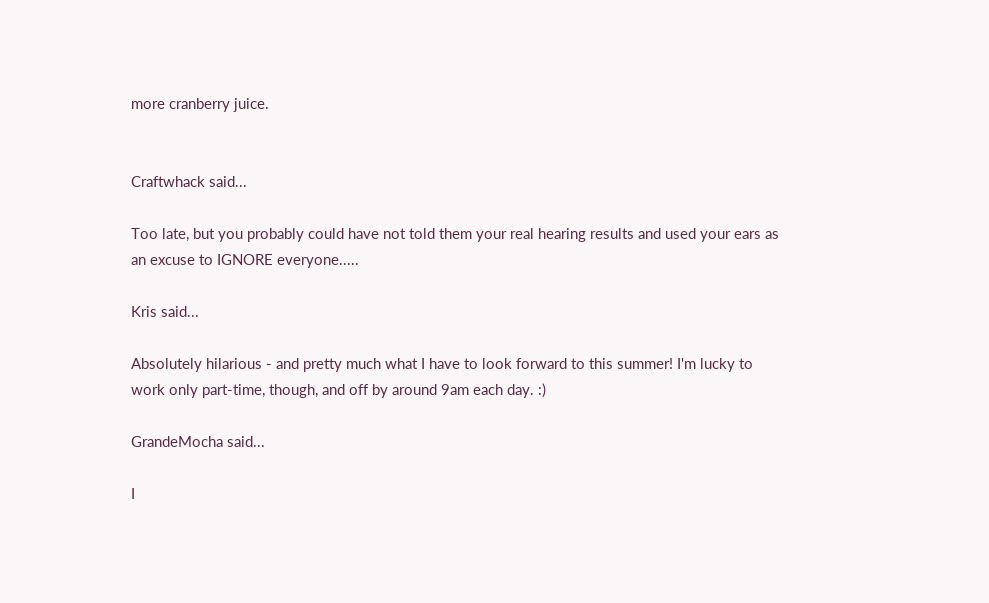more cranberry juice.


Craftwhack said...

Too late, but you probably could have not told them your real hearing results and used your ears as an excuse to IGNORE everyone.....

Kris said...

Absolutely hilarious - and pretty much what I have to look forward to this summer! I'm lucky to work only part-time, though, and off by around 9am each day. :)

GrandeMocha said...

I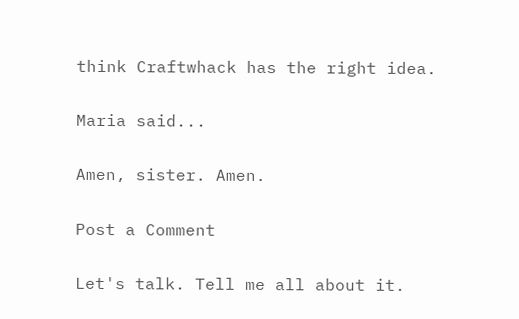think Craftwhack has the right idea.

Maria said...

Amen, sister. Amen.

Post a Comment

Let's talk. Tell me all about it.